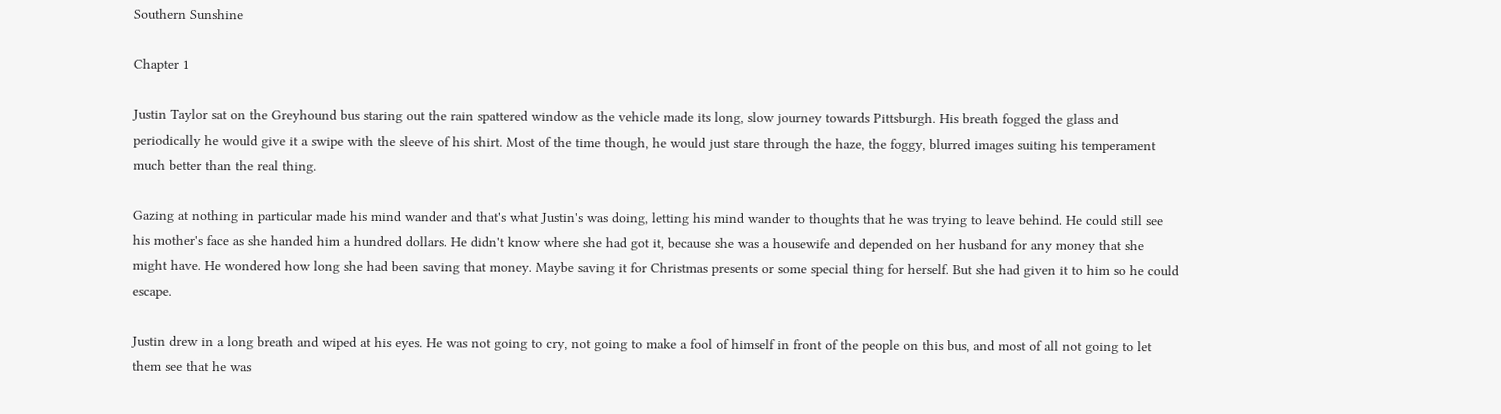Southern Sunshine

Chapter 1

Justin Taylor sat on the Greyhound bus staring out the rain spattered window as the vehicle made its long, slow journey towards Pittsburgh. His breath fogged the glass and periodically he would give it a swipe with the sleeve of his shirt. Most of the time though, he would just stare through the haze, the foggy, blurred images suiting his temperament much better than the real thing.

Gazing at nothing in particular made his mind wander and that's what Justin's was doing, letting his mind wander to thoughts that he was trying to leave behind. He could still see his mother's face as she handed him a hundred dollars. He didn't know where she had got it, because she was a housewife and depended on her husband for any money that she might have. He wondered how long she had been saving that money. Maybe saving it for Christmas presents or some special thing for herself. But she had given it to him so he could escape.

Justin drew in a long breath and wiped at his eyes. He was not going to cry, not going to make a fool of himself in front of the people on this bus, and most of all not going to let them see that he was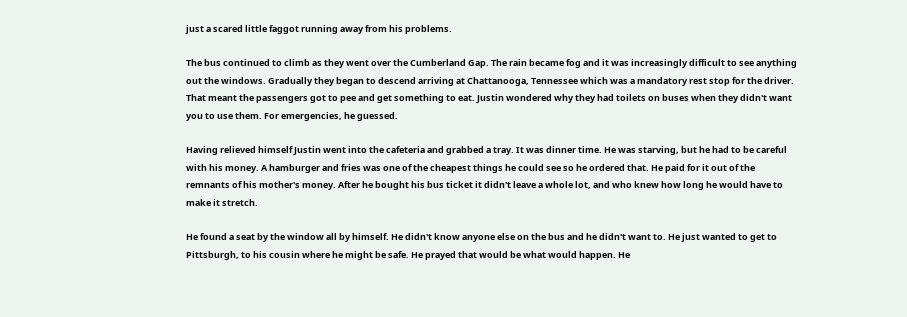just a scared little faggot running away from his problems.

The bus continued to climb as they went over the Cumberland Gap. The rain became fog and it was increasingly difficult to see anything out the windows. Gradually they began to descend arriving at Chattanooga, Tennessee which was a mandatory rest stop for the driver. That meant the passengers got to pee and get something to eat. Justin wondered why they had toilets on buses when they didn't want you to use them. For emergencies, he guessed.

Having relieved himself Justin went into the cafeteria and grabbed a tray. It was dinner time. He was starving, but he had to be careful with his money. A hamburger and fries was one of the cheapest things he could see so he ordered that. He paid for it out of the remnants of his mother's money. After he bought his bus ticket it didn't leave a whole lot, and who knew how long he would have to make it stretch.

He found a seat by the window all by himself. He didn't know anyone else on the bus and he didn't want to. He just wanted to get to Pittsburgh, to his cousin where he might be safe. He prayed that would be what would happen. He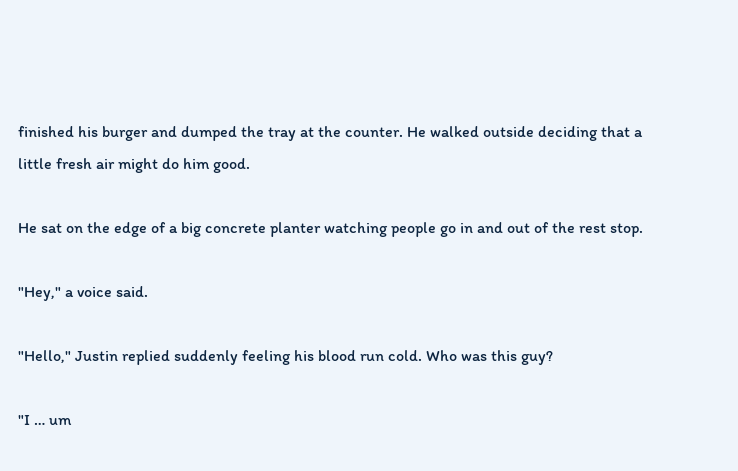finished his burger and dumped the tray at the counter. He walked outside deciding that a little fresh air might do him good.

He sat on the edge of a big concrete planter watching people go in and out of the rest stop.

"Hey," a voice said.

"Hello," Justin replied suddenly feeling his blood run cold. Who was this guy?

"I … um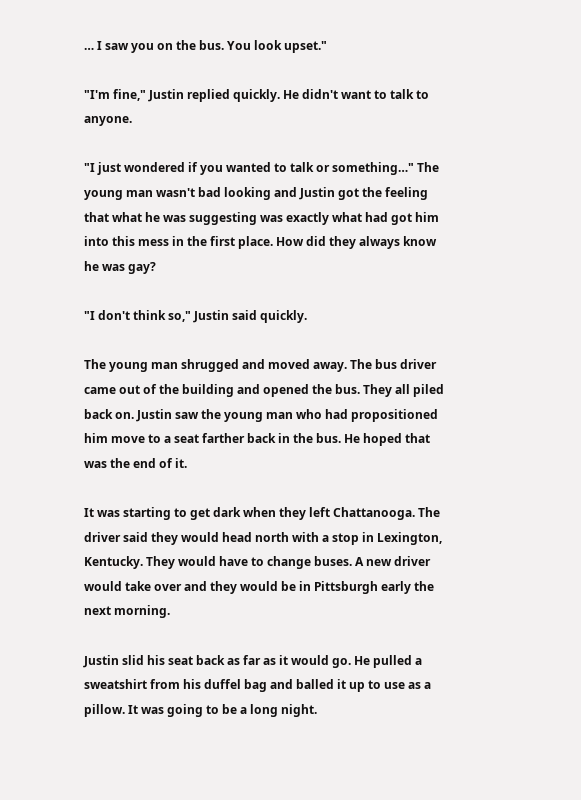… I saw you on the bus. You look upset."

"I'm fine," Justin replied quickly. He didn't want to talk to anyone.

"I just wondered if you wanted to talk or something…" The young man wasn't bad looking and Justin got the feeling that what he was suggesting was exactly what had got him into this mess in the first place. How did they always know he was gay?

"I don't think so," Justin said quickly.

The young man shrugged and moved away. The bus driver came out of the building and opened the bus. They all piled back on. Justin saw the young man who had propositioned him move to a seat farther back in the bus. He hoped that was the end of it.

It was starting to get dark when they left Chattanooga. The driver said they would head north with a stop in Lexington, Kentucky. They would have to change buses. A new driver would take over and they would be in Pittsburgh early the next morning.

Justin slid his seat back as far as it would go. He pulled a sweatshirt from his duffel bag and balled it up to use as a pillow. It was going to be a long night.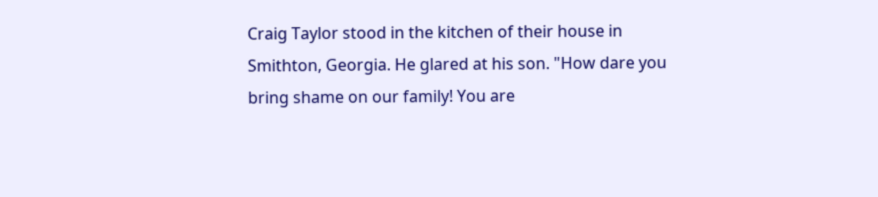Craig Taylor stood in the kitchen of their house in Smithton, Georgia. He glared at his son. "How dare you bring shame on our family! You are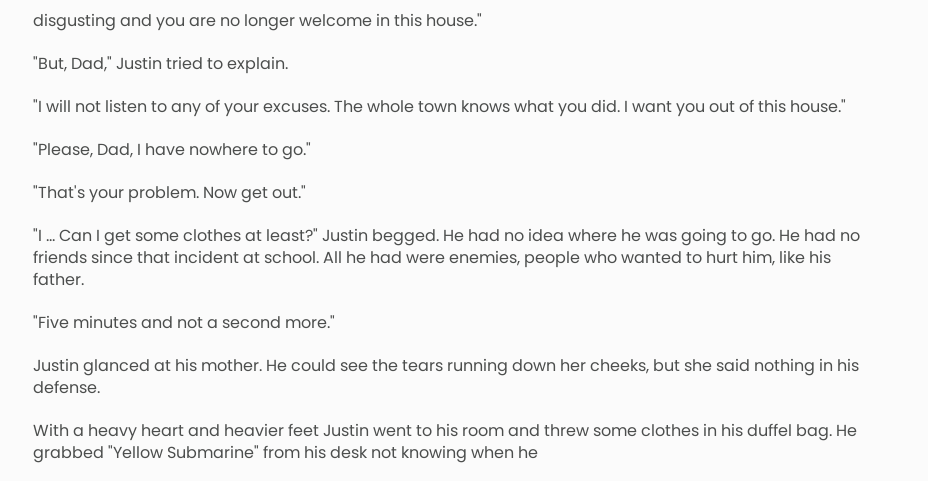disgusting and you are no longer welcome in this house."

"But, Dad," Justin tried to explain.

"I will not listen to any of your excuses. The whole town knows what you did. I want you out of this house."

"Please, Dad, I have nowhere to go."

"That's your problem. Now get out."

"I … Can I get some clothes at least?" Justin begged. He had no idea where he was going to go. He had no friends since that incident at school. All he had were enemies, people who wanted to hurt him, like his father.

"Five minutes and not a second more."

Justin glanced at his mother. He could see the tears running down her cheeks, but she said nothing in his defense.

With a heavy heart and heavier feet Justin went to his room and threw some clothes in his duffel bag. He grabbed "Yellow Submarine" from his desk not knowing when he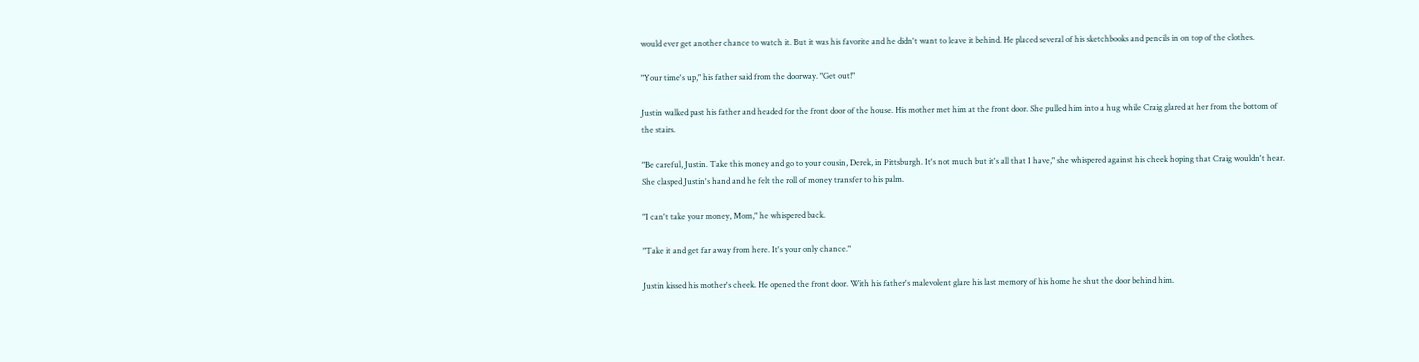would ever get another chance to watch it. But it was his favorite and he didn't want to leave it behind. He placed several of his sketchbooks and pencils in on top of the clothes.

"Your time's up," his father said from the doorway. "Get out!"

Justin walked past his father and headed for the front door of the house. His mother met him at the front door. She pulled him into a hug while Craig glared at her from the bottom of the stairs.

"Be careful, Justin. Take this money and go to your cousin, Derek, in Pittsburgh. It's not much but it's all that I have," she whispered against his cheek hoping that Craig wouldn't hear. She clasped Justin's hand and he felt the roll of money transfer to his palm.

"I can't take your money, Mom," he whispered back.

"Take it and get far away from here. It's your only chance."

Justin kissed his mother's cheek. He opened the front door. With his father's malevolent glare his last memory of his home he shut the door behind him.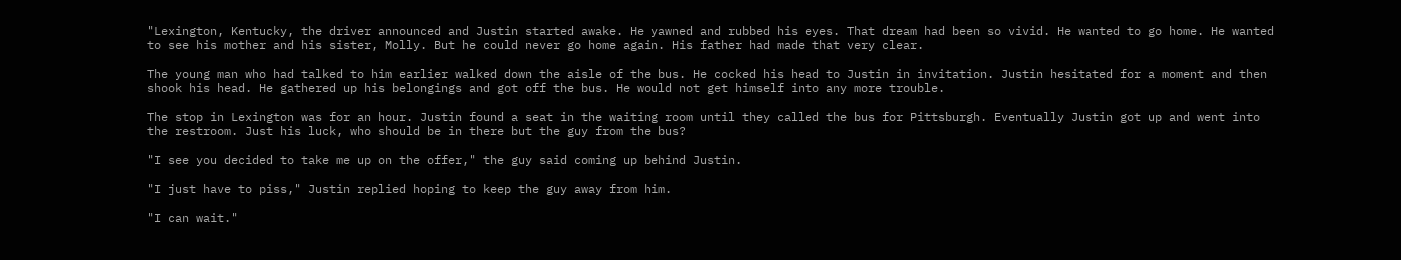"Lexington, Kentucky, the driver announced and Justin started awake. He yawned and rubbed his eyes. That dream had been so vivid. He wanted to go home. He wanted to see his mother and his sister, Molly. But he could never go home again. His father had made that very clear.

The young man who had talked to him earlier walked down the aisle of the bus. He cocked his head to Justin in invitation. Justin hesitated for a moment and then shook his head. He gathered up his belongings and got off the bus. He would not get himself into any more trouble.

The stop in Lexington was for an hour. Justin found a seat in the waiting room until they called the bus for Pittsburgh. Eventually Justin got up and went into the restroom. Just his luck, who should be in there but the guy from the bus?

"I see you decided to take me up on the offer," the guy said coming up behind Justin.

"I just have to piss," Justin replied hoping to keep the guy away from him.

"I can wait."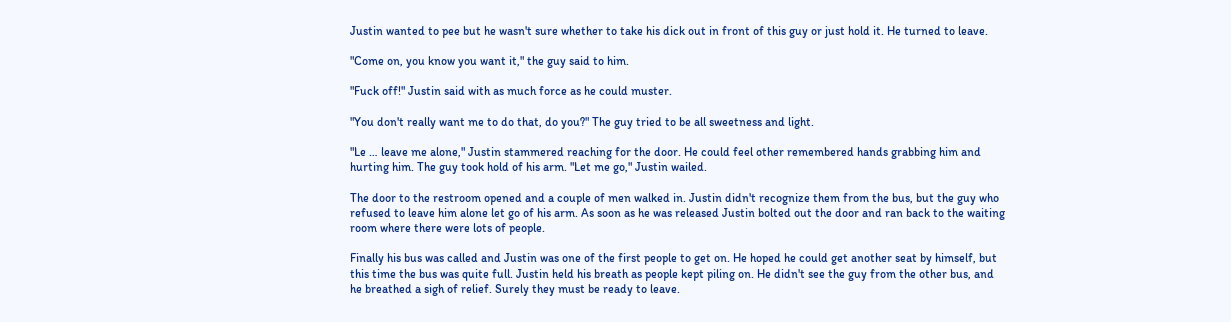Justin wanted to pee but he wasn't sure whether to take his dick out in front of this guy or just hold it. He turned to leave.

"Come on, you know you want it," the guy said to him.

"Fuck off!" Justin said with as much force as he could muster.

"You don't really want me to do that, do you?" The guy tried to be all sweetness and light.

"Le … leave me alone," Justin stammered reaching for the door. He could feel other remembered hands grabbing him and hurting him. The guy took hold of his arm. "Let me go," Justin wailed.

The door to the restroom opened and a couple of men walked in. Justin didn't recognize them from the bus, but the guy who refused to leave him alone let go of his arm. As soon as he was released Justin bolted out the door and ran back to the waiting room where there were lots of people.

Finally his bus was called and Justin was one of the first people to get on. He hoped he could get another seat by himself, but this time the bus was quite full. Justin held his breath as people kept piling on. He didn't see the guy from the other bus, and he breathed a sigh of relief. Surely they must be ready to leave.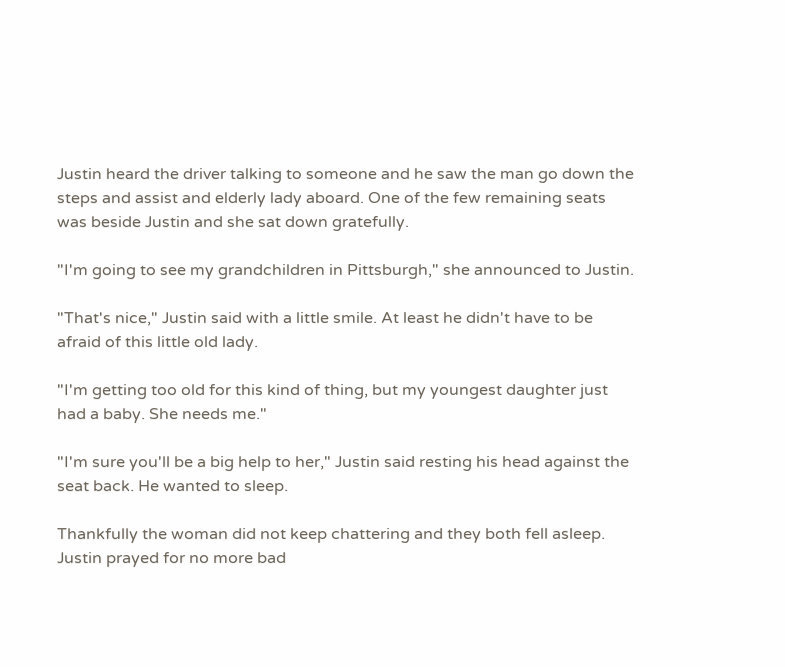Justin heard the driver talking to someone and he saw the man go down the steps and assist and elderly lady aboard. One of the few remaining seats was beside Justin and she sat down gratefully.

"I'm going to see my grandchildren in Pittsburgh," she announced to Justin.

"That's nice," Justin said with a little smile. At least he didn't have to be afraid of this little old lady.

"I'm getting too old for this kind of thing, but my youngest daughter just had a baby. She needs me."

"I'm sure you'll be a big help to her," Justin said resting his head against the seat back. He wanted to sleep.

Thankfully the woman did not keep chattering and they both fell asleep. Justin prayed for no more bad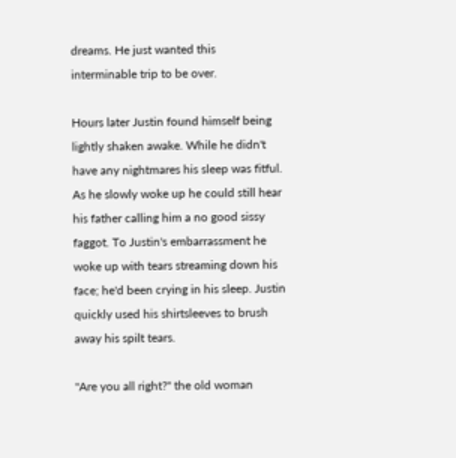dreams. He just wanted this interminable trip to be over.

Hours later Justin found himself being lightly shaken awake. While he didn't have any nightmares his sleep was fitful. As he slowly woke up he could still hear his father calling him a no good sissy faggot. To Justin's embarrassment he woke up with tears streaming down his face; he'd been crying in his sleep. Justin quickly used his shirtsleeves to brush away his spilt tears.

"Are you all right?" the old woman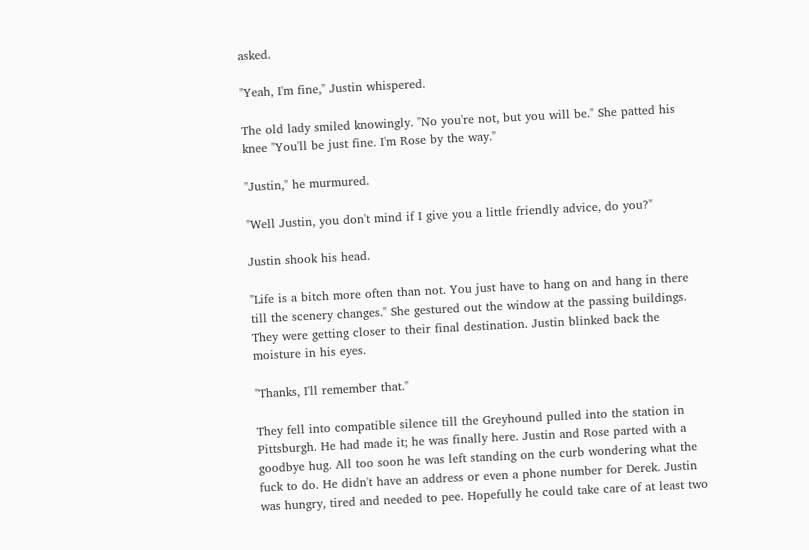asked.

"Yeah, I'm fine," Justin whispered.

The old lady smiled knowingly. "No you're not, but you will be." She patted his knee "You'll be just fine. I'm Rose by the way."

"Justin," he murmured.

"Well Justin, you don't mind if I give you a little friendly advice, do you?"

Justin shook his head.

"Life is a bitch more often than not. You just have to hang on and hang in there till the scenery changes." She gestured out the window at the passing buildings. They were getting closer to their final destination. Justin blinked back the moisture in his eyes.

"Thanks, I'll remember that."

They fell into compatible silence till the Greyhound pulled into the station in Pittsburgh. He had made it; he was finally here. Justin and Rose parted with a goodbye hug. All too soon he was left standing on the curb wondering what the fuck to do. He didn't have an address or even a phone number for Derek. Justin was hungry, tired and needed to pee. Hopefully he could take care of at least two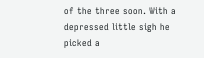of the three soon. With a depressed little sigh he picked a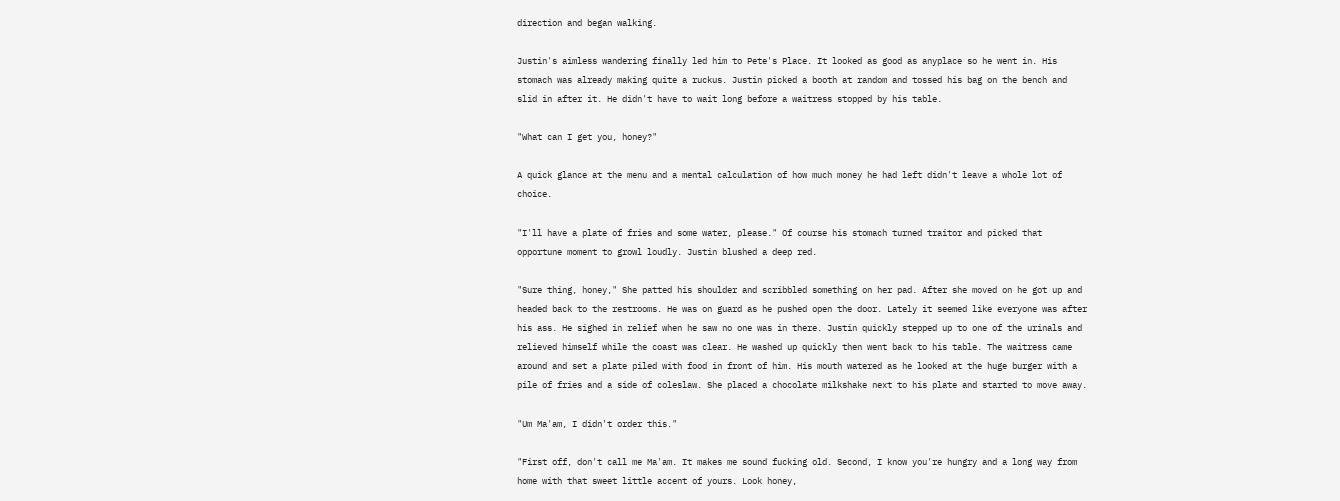direction and began walking.

Justin's aimless wandering finally led him to Pete's Place. It looked as good as anyplace so he went in. His stomach was already making quite a ruckus. Justin picked a booth at random and tossed his bag on the bench and slid in after it. He didn't have to wait long before a waitress stopped by his table.

"What can I get you, honey?"

A quick glance at the menu and a mental calculation of how much money he had left didn't leave a whole lot of choice.

"I'll have a plate of fries and some water, please." Of course his stomach turned traitor and picked that opportune moment to growl loudly. Justin blushed a deep red.

"Sure thing, honey," She patted his shoulder and scribbled something on her pad. After she moved on he got up and headed back to the restrooms. He was on guard as he pushed open the door. Lately it seemed like everyone was after his ass. He sighed in relief when he saw no one was in there. Justin quickly stepped up to one of the urinals and relieved himself while the coast was clear. He washed up quickly then went back to his table. The waitress came around and set a plate piled with food in front of him. His mouth watered as he looked at the huge burger with a pile of fries and a side of coleslaw. She placed a chocolate milkshake next to his plate and started to move away.

"Um Ma'am, I didn't order this."

"First off, don't call me Ma'am. It makes me sound fucking old. Second, I know you're hungry and a long way from home with that sweet little accent of yours. Look honey,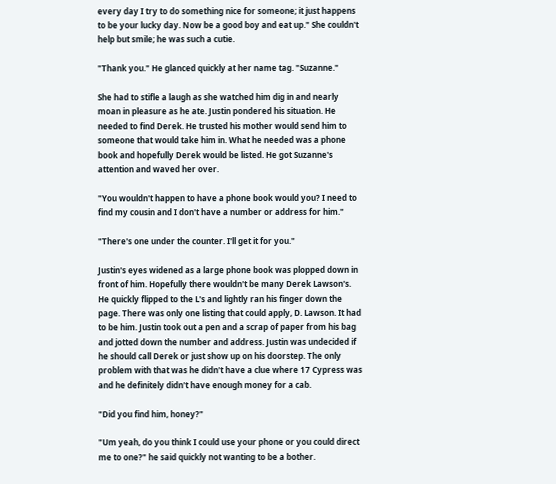every day I try to do something nice for someone; it just happens to be your lucky day. Now be a good boy and eat up." She couldn't help but smile; he was such a cutie.

"Thank you." He glanced quickly at her name tag. "Suzanne."

She had to stifle a laugh as she watched him dig in and nearly moan in pleasure as he ate. Justin pondered his situation. He needed to find Derek. He trusted his mother would send him to someone that would take him in. What he needed was a phone book and hopefully Derek would be listed. He got Suzanne's attention and waved her over.

"You wouldn't happen to have a phone book would you? I need to find my cousin and I don't have a number or address for him."

"There's one under the counter. I'll get it for you."

Justin's eyes widened as a large phone book was plopped down in front of him. Hopefully there wouldn't be many Derek Lawson's. He quickly flipped to the L's and lightly ran his finger down the page. There was only one listing that could apply, D. Lawson. It had to be him. Justin took out a pen and a scrap of paper from his bag and jotted down the number and address. Justin was undecided if he should call Derek or just show up on his doorstep. The only problem with that was he didn't have a clue where 17 Cypress was and he definitely didn't have enough money for a cab.

"Did you find him, honey?"

"Um yeah, do you think I could use your phone or you could direct me to one?" he said quickly not wanting to be a bother.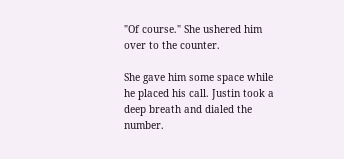"Of course." She ushered him over to the counter.

She gave him some space while he placed his call. Justin took a deep breath and dialed the number.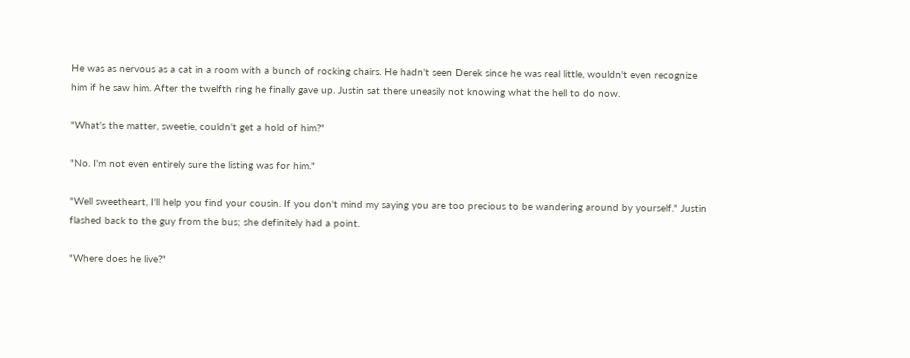He was as nervous as a cat in a room with a bunch of rocking chairs. He hadn't seen Derek since he was real little, wouldn't even recognize him if he saw him. After the twelfth ring he finally gave up. Justin sat there uneasily not knowing what the hell to do now.

"What's the matter, sweetie, couldn't get a hold of him?"

"No. I'm not even entirely sure the listing was for him."

"Well sweetheart, I'll help you find your cousin. If you don't mind my saying you are too precious to be wandering around by yourself." Justin flashed back to the guy from the bus; she definitely had a point.

"Where does he live?"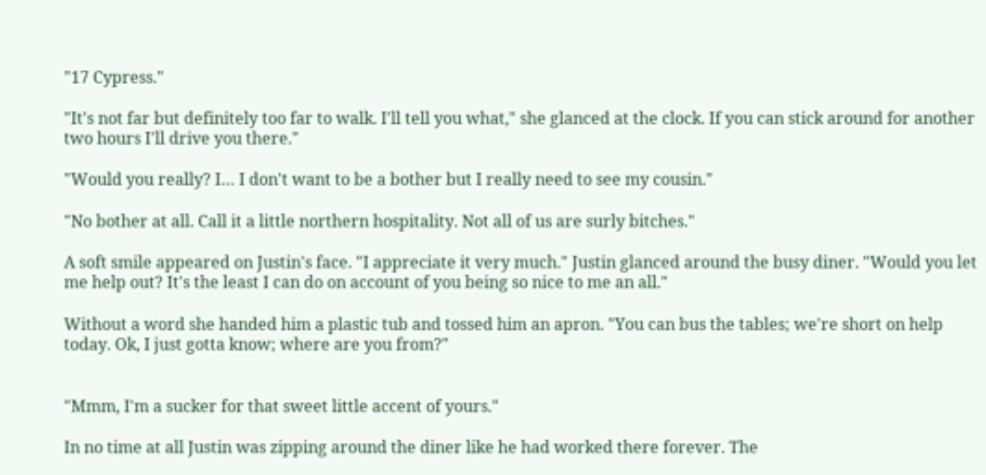"17 Cypress."

"It's not far but definitely too far to walk. I'll tell you what," she glanced at the clock. If you can stick around for another two hours I'll drive you there."

"Would you really? I… I don't want to be a bother but I really need to see my cousin."

"No bother at all. Call it a little northern hospitality. Not all of us are surly bitches."

A soft smile appeared on Justin's face. "I appreciate it very much." Justin glanced around the busy diner. "Would you let me help out? It's the least I can do on account of you being so nice to me an all."

Without a word she handed him a plastic tub and tossed him an apron. "You can bus the tables; we're short on help today. Ok, I just gotta know; where are you from?"


"Mmm, I'm a sucker for that sweet little accent of yours."

In no time at all Justin was zipping around the diner like he had worked there forever. The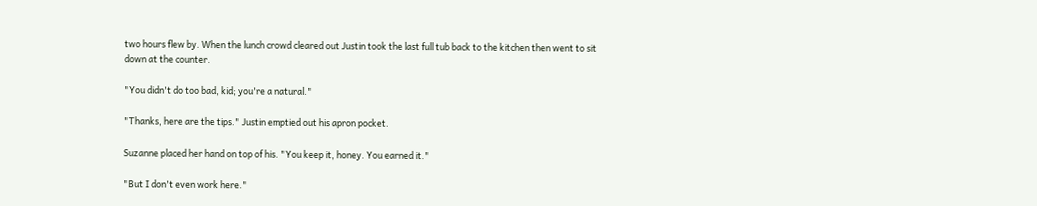two hours flew by. When the lunch crowd cleared out Justin took the last full tub back to the kitchen then went to sit down at the counter.

"You didn't do too bad, kid; you're a natural."

"Thanks, here are the tips." Justin emptied out his apron pocket.

Suzanne placed her hand on top of his. "You keep it, honey. You earned it."

"But I don't even work here."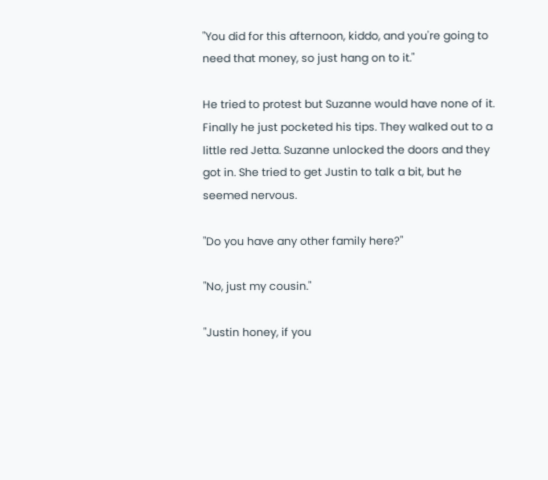"You did for this afternoon, kiddo, and you're going to need that money, so just hang on to it."

He tried to protest but Suzanne would have none of it. Finally he just pocketed his tips. They walked out to a little red Jetta. Suzanne unlocked the doors and they got in. She tried to get Justin to talk a bit, but he seemed nervous.

"Do you have any other family here?"

"No, just my cousin."

"Justin honey, if you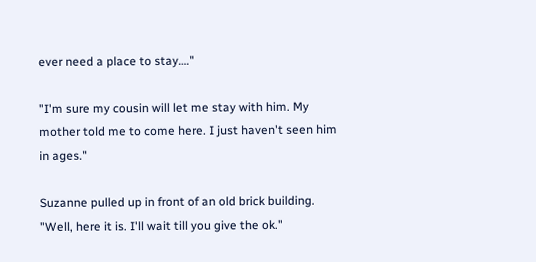ever need a place to stay…."

"I'm sure my cousin will let me stay with him. My mother told me to come here. I just haven't seen him in ages."

Suzanne pulled up in front of an old brick building. "Well, here it is. I'll wait till you give the ok."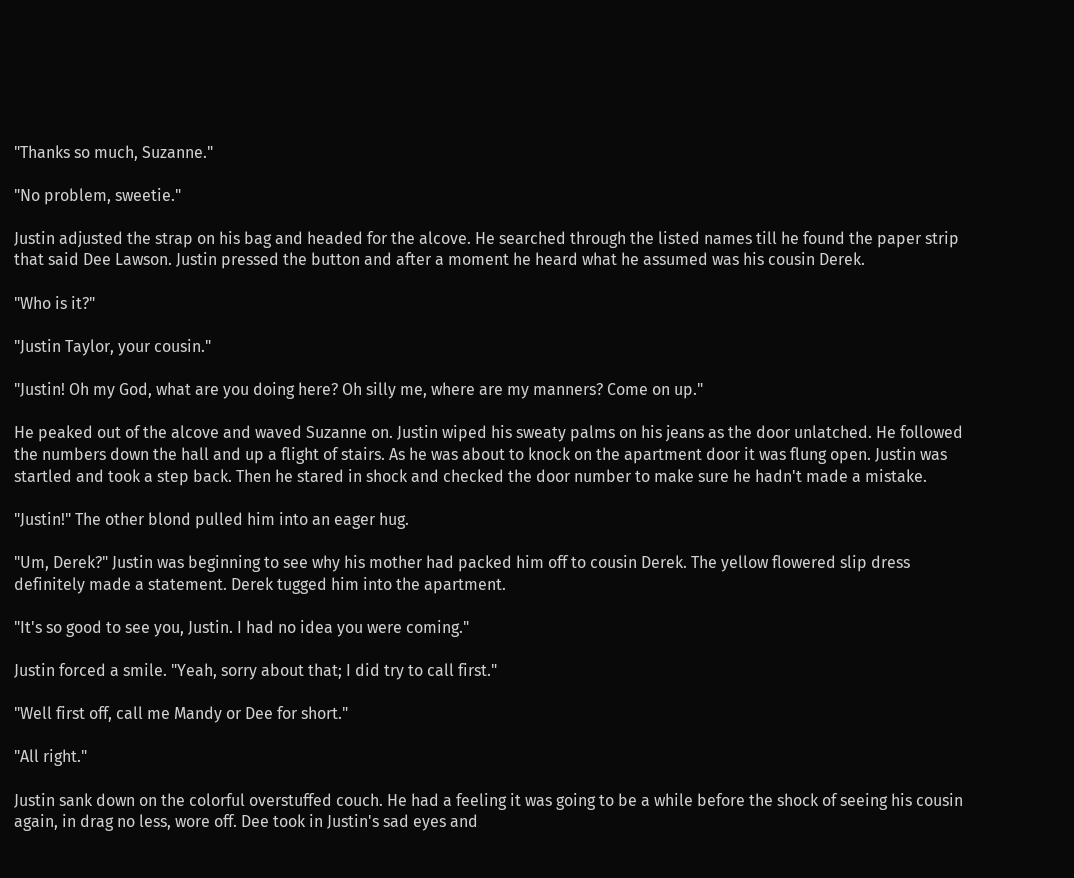"Thanks so much, Suzanne."

"No problem, sweetie."

Justin adjusted the strap on his bag and headed for the alcove. He searched through the listed names till he found the paper strip that said Dee Lawson. Justin pressed the button and after a moment he heard what he assumed was his cousin Derek.

"Who is it?"

"Justin Taylor, your cousin."

"Justin! Oh my God, what are you doing here? Oh silly me, where are my manners? Come on up."

He peaked out of the alcove and waved Suzanne on. Justin wiped his sweaty palms on his jeans as the door unlatched. He followed the numbers down the hall and up a flight of stairs. As he was about to knock on the apartment door it was flung open. Justin was startled and took a step back. Then he stared in shock and checked the door number to make sure he hadn't made a mistake.

"Justin!" The other blond pulled him into an eager hug.

"Um, Derek?" Justin was beginning to see why his mother had packed him off to cousin Derek. The yellow flowered slip dress definitely made a statement. Derek tugged him into the apartment.

"It's so good to see you, Justin. I had no idea you were coming."

Justin forced a smile. "Yeah, sorry about that; I did try to call first."

"Well first off, call me Mandy or Dee for short."

"All right."

Justin sank down on the colorful overstuffed couch. He had a feeling it was going to be a while before the shock of seeing his cousin again, in drag no less, wore off. Dee took in Justin's sad eyes and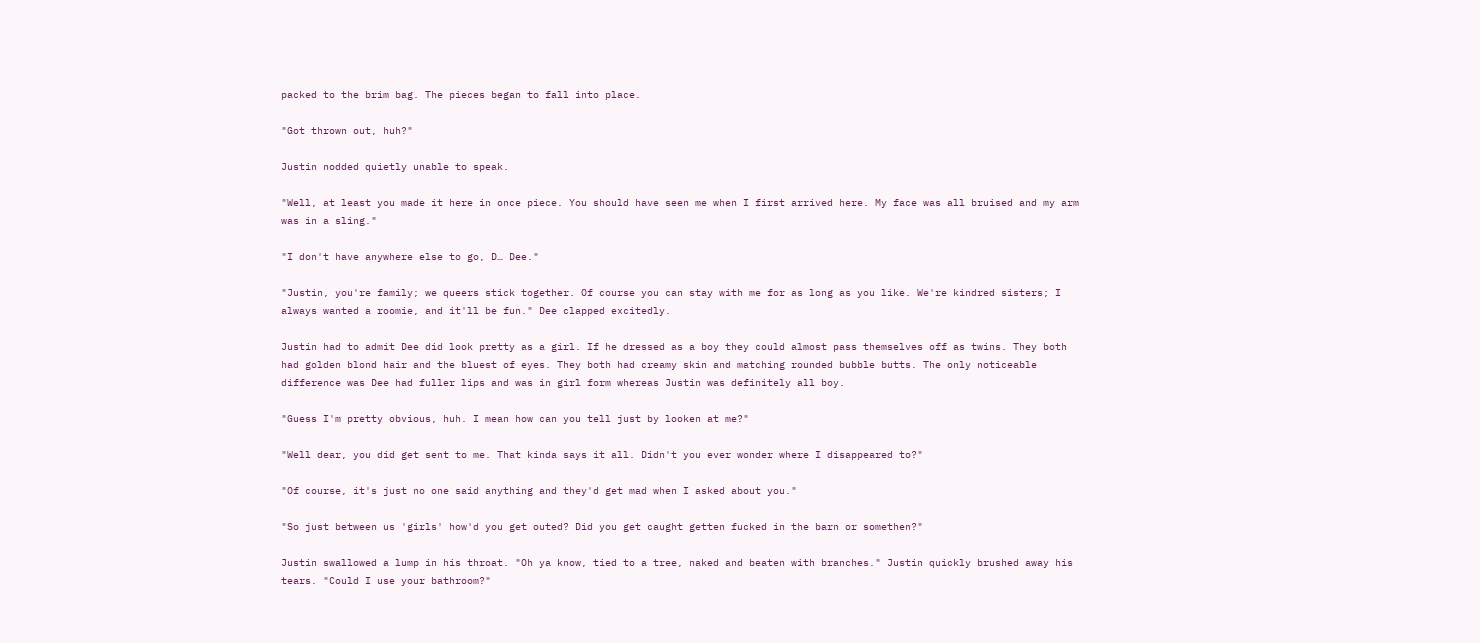packed to the brim bag. The pieces began to fall into place.

"Got thrown out, huh?"

Justin nodded quietly unable to speak.

"Well, at least you made it here in once piece. You should have seen me when I first arrived here. My face was all bruised and my arm was in a sling."

"I don't have anywhere else to go, D… Dee."

"Justin, you're family; we queers stick together. Of course you can stay with me for as long as you like. We're kindred sisters; I always wanted a roomie, and it'll be fun." Dee clapped excitedly.

Justin had to admit Dee did look pretty as a girl. If he dressed as a boy they could almost pass themselves off as twins. They both had golden blond hair and the bluest of eyes. They both had creamy skin and matching rounded bubble butts. The only noticeable difference was Dee had fuller lips and was in girl form whereas Justin was definitely all boy.

"Guess I'm pretty obvious, huh. I mean how can you tell just by looken at me?"

"Well dear, you did get sent to me. That kinda says it all. Didn't you ever wonder where I disappeared to?"

"Of course, it's just no one said anything and they'd get mad when I asked about you."

"So just between us 'girls' how'd you get outed? Did you get caught getten fucked in the barn or somethen?"

Justin swallowed a lump in his throat. "Oh ya know, tied to a tree, naked and beaten with branches." Justin quickly brushed away his tears. "Could I use your bathroom?"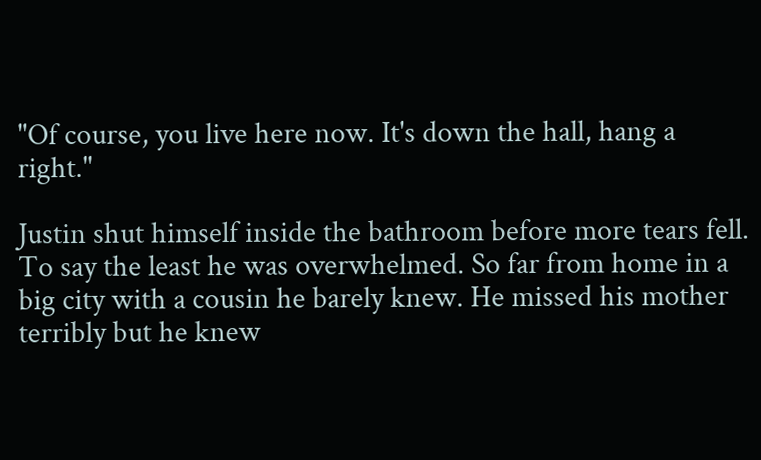"Of course, you live here now. It's down the hall, hang a right."

Justin shut himself inside the bathroom before more tears fell. To say the least he was overwhelmed. So far from home in a big city with a cousin he barely knew. He missed his mother terribly but he knew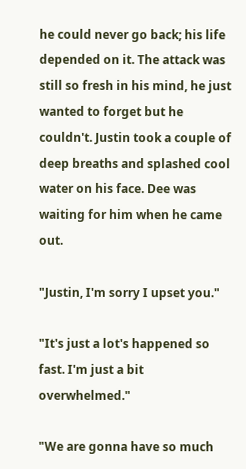he could never go back; his life depended on it. The attack was still so fresh in his mind, he just wanted to forget but he couldn't. Justin took a couple of deep breaths and splashed cool water on his face. Dee was waiting for him when he came out.

"Justin, I'm sorry I upset you."

"It's just a lot's happened so fast. I'm just a bit overwhelmed."

"We are gonna have so much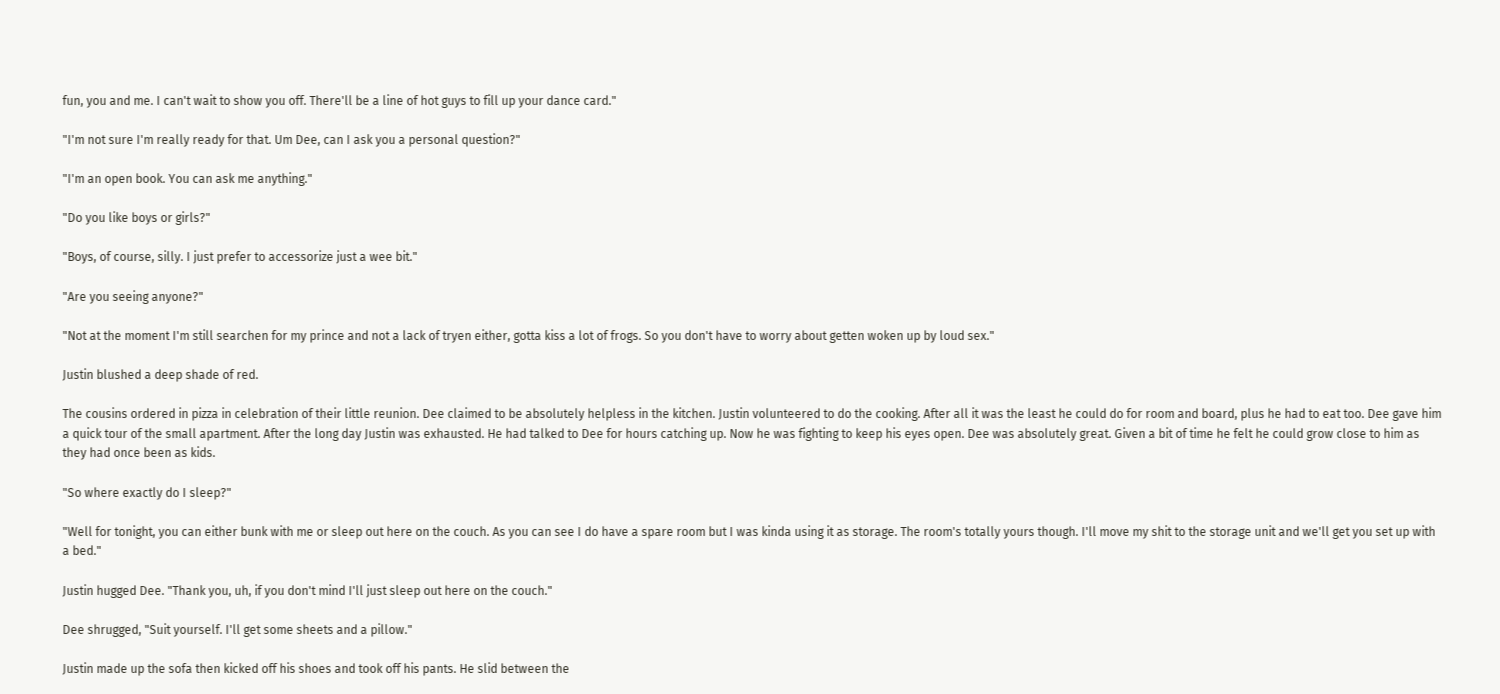fun, you and me. I can't wait to show you off. There'll be a line of hot guys to fill up your dance card."

"I'm not sure I'm really ready for that. Um Dee, can I ask you a personal question?"

"I'm an open book. You can ask me anything."

"Do you like boys or girls?"

"Boys, of course, silly. I just prefer to accessorize just a wee bit."

"Are you seeing anyone?"

"Not at the moment I'm still searchen for my prince and not a lack of tryen either, gotta kiss a lot of frogs. So you don't have to worry about getten woken up by loud sex."

Justin blushed a deep shade of red.

The cousins ordered in pizza in celebration of their little reunion. Dee claimed to be absolutely helpless in the kitchen. Justin volunteered to do the cooking. After all it was the least he could do for room and board, plus he had to eat too. Dee gave him a quick tour of the small apartment. After the long day Justin was exhausted. He had talked to Dee for hours catching up. Now he was fighting to keep his eyes open. Dee was absolutely great. Given a bit of time he felt he could grow close to him as they had once been as kids.

"So where exactly do I sleep?"

"Well for tonight, you can either bunk with me or sleep out here on the couch. As you can see I do have a spare room but I was kinda using it as storage. The room's totally yours though. I'll move my shit to the storage unit and we'll get you set up with a bed."

Justin hugged Dee. "Thank you, uh, if you don't mind I'll just sleep out here on the couch."

Dee shrugged, "Suit yourself. I'll get some sheets and a pillow."

Justin made up the sofa then kicked off his shoes and took off his pants. He slid between the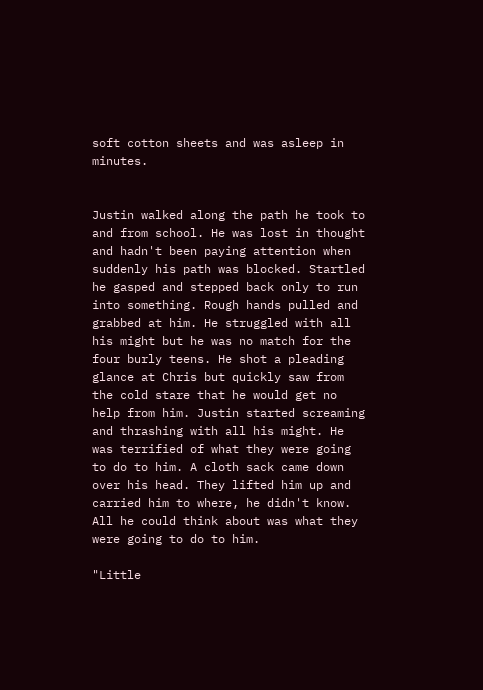soft cotton sheets and was asleep in minutes.


Justin walked along the path he took to and from school. He was lost in thought and hadn't been paying attention when suddenly his path was blocked. Startled he gasped and stepped back only to run into something. Rough hands pulled and grabbed at him. He struggled with all his might but he was no match for the four burly teens. He shot a pleading glance at Chris but quickly saw from the cold stare that he would get no help from him. Justin started screaming and thrashing with all his might. He was terrified of what they were going to do to him. A cloth sack came down over his head. They lifted him up and carried him to where, he didn't know. All he could think about was what they were going to do to him.

"Little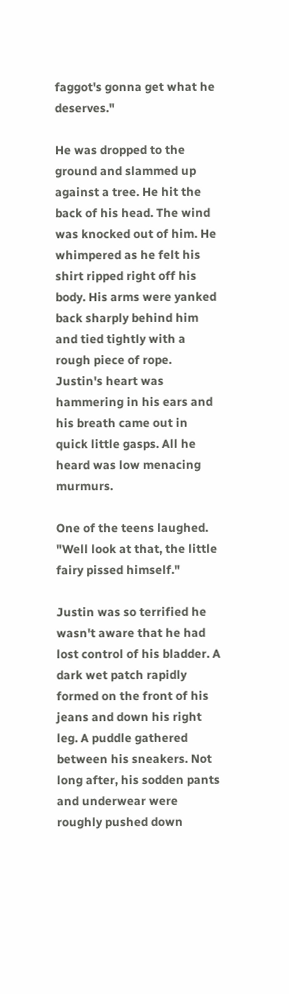faggot's gonna get what he deserves."

He was dropped to the ground and slammed up against a tree. He hit the back of his head. The wind was knocked out of him. He whimpered as he felt his shirt ripped right off his body. His arms were yanked back sharply behind him and tied tightly with a rough piece of rope. Justin's heart was hammering in his ears and his breath came out in quick little gasps. All he heard was low menacing murmurs.

One of the teens laughed. "Well look at that, the little fairy pissed himself."

Justin was so terrified he wasn't aware that he had lost control of his bladder. A dark wet patch rapidly formed on the front of his jeans and down his right leg. A puddle gathered between his sneakers. Not long after, his sodden pants and underwear were roughly pushed down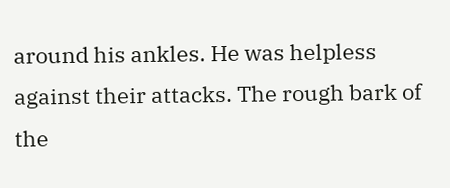around his ankles. He was helpless against their attacks. The rough bark of the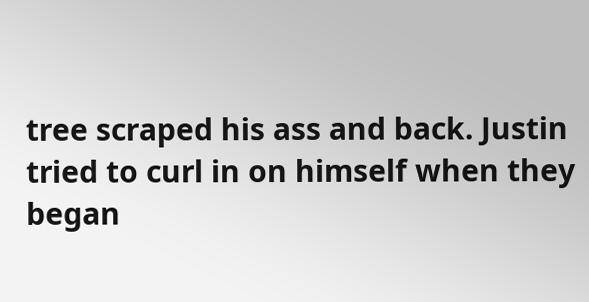tree scraped his ass and back. Justin tried to curl in on himself when they began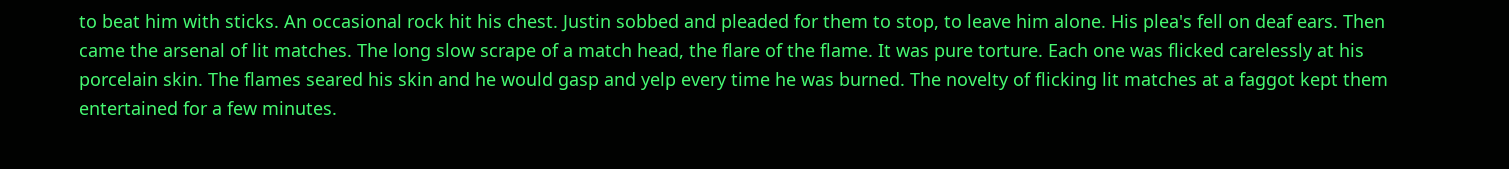to beat him with sticks. An occasional rock hit his chest. Justin sobbed and pleaded for them to stop, to leave him alone. His plea's fell on deaf ears. Then came the arsenal of lit matches. The long slow scrape of a match head, the flare of the flame. It was pure torture. Each one was flicked carelessly at his porcelain skin. The flames seared his skin and he would gasp and yelp every time he was burned. The novelty of flicking lit matches at a faggot kept them entertained for a few minutes.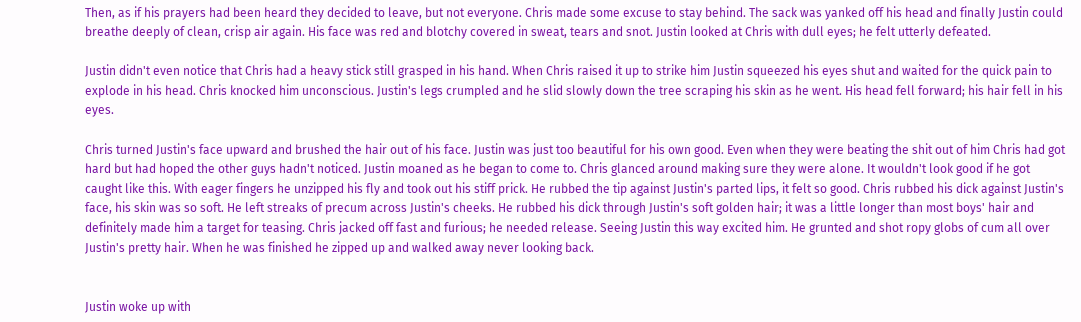Then, as if his prayers had been heard they decided to leave, but not everyone. Chris made some excuse to stay behind. The sack was yanked off his head and finally Justin could breathe deeply of clean, crisp air again. His face was red and blotchy covered in sweat, tears and snot. Justin looked at Chris with dull eyes; he felt utterly defeated.

Justin didn't even notice that Chris had a heavy stick still grasped in his hand. When Chris raised it up to strike him Justin squeezed his eyes shut and waited for the quick pain to explode in his head. Chris knocked him unconscious. Justin's legs crumpled and he slid slowly down the tree scraping his skin as he went. His head fell forward; his hair fell in his eyes.

Chris turned Justin's face upward and brushed the hair out of his face. Justin was just too beautiful for his own good. Even when they were beating the shit out of him Chris had got hard but had hoped the other guys hadn't noticed. Justin moaned as he began to come to. Chris glanced around making sure they were alone. It wouldn't look good if he got caught like this. With eager fingers he unzipped his fly and took out his stiff prick. He rubbed the tip against Justin's parted lips, it felt so good. Chris rubbed his dick against Justin's face, his skin was so soft. He left streaks of precum across Justin's cheeks. He rubbed his dick through Justin's soft golden hair; it was a little longer than most boys' hair and definitely made him a target for teasing. Chris jacked off fast and furious; he needed release. Seeing Justin this way excited him. He grunted and shot ropy globs of cum all over Justin's pretty hair. When he was finished he zipped up and walked away never looking back.


Justin woke up with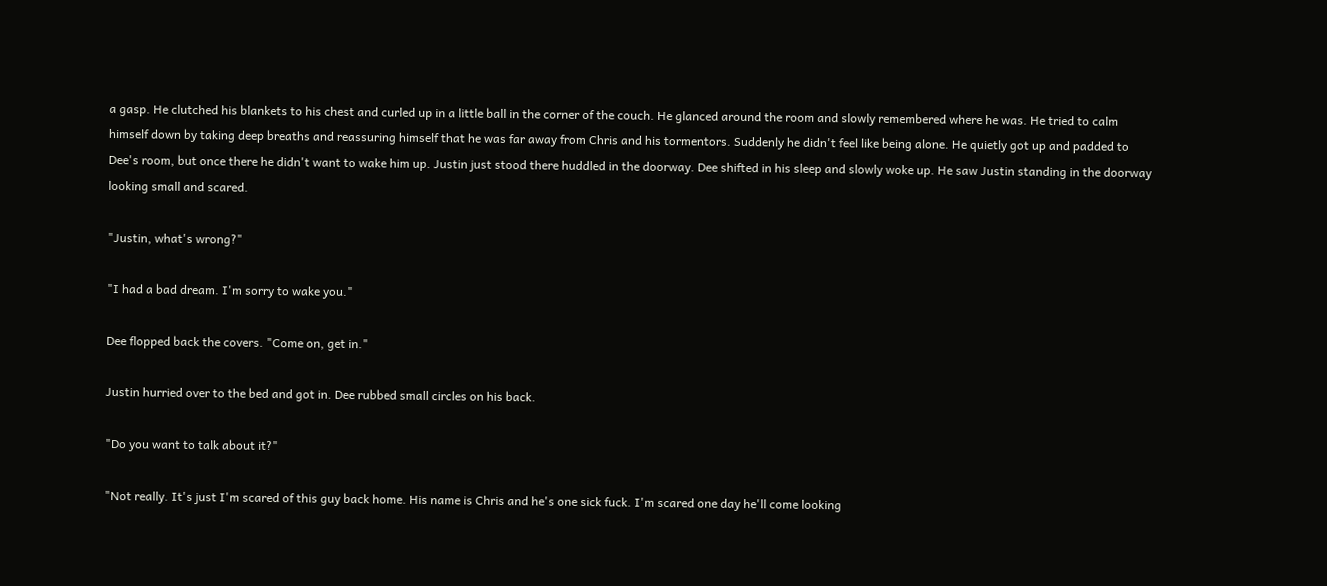a gasp. He clutched his blankets to his chest and curled up in a little ball in the corner of the couch. He glanced around the room and slowly remembered where he was. He tried to calm himself down by taking deep breaths and reassuring himself that he was far away from Chris and his tormentors. Suddenly he didn't feel like being alone. He quietly got up and padded to Dee's room, but once there he didn't want to wake him up. Justin just stood there huddled in the doorway. Dee shifted in his sleep and slowly woke up. He saw Justin standing in the doorway looking small and scared.

"Justin, what's wrong?"

"I had a bad dream. I'm sorry to wake you."

Dee flopped back the covers. "Come on, get in."

Justin hurried over to the bed and got in. Dee rubbed small circles on his back.

"Do you want to talk about it?"

"Not really. It's just I'm scared of this guy back home. His name is Chris and he's one sick fuck. I'm scared one day he'll come looking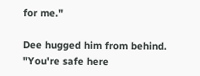for me."

Dee hugged him from behind. "You're safe here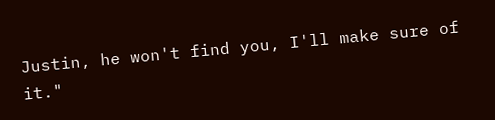Justin, he won't find you, I'll make sure of it."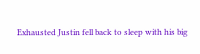Exhausted Justin fell back to sleep with his big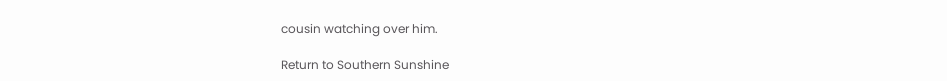cousin watching over him.

Return to Southern Sunshine